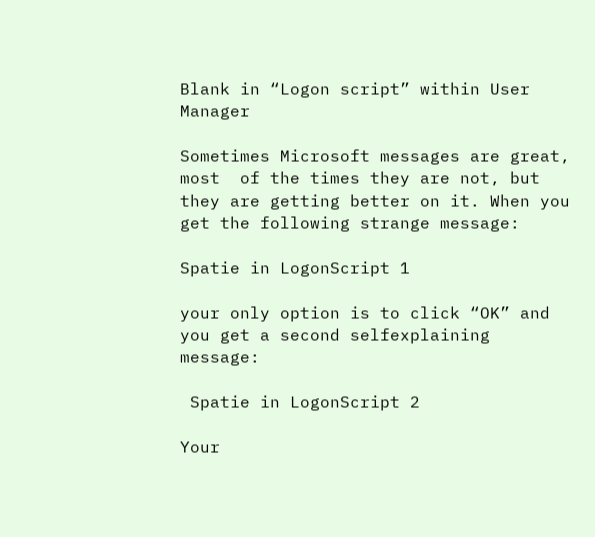Blank in “Logon script” within User Manager

Sometimes Microsoft messages are great, most  of the times they are not, but they are getting better on it. When you get the following strange message:

Spatie in LogonScript 1

your only option is to click “OK” and you get a second selfexplaining message:

 Spatie in LogonScript 2

Your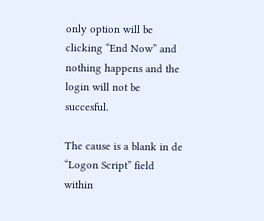only option will be clicking “End Now” and nothing happens and the login will not be succesful.

The cause is a blank in de “Logon Script” field within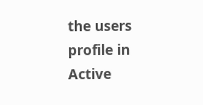the users profile in Active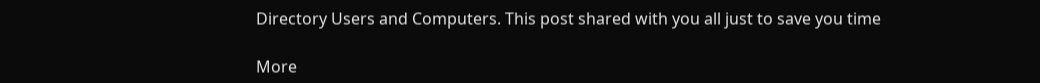Directory Users and Computers. This post shared with you all just to save you time

More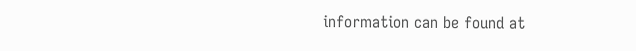information can be found at